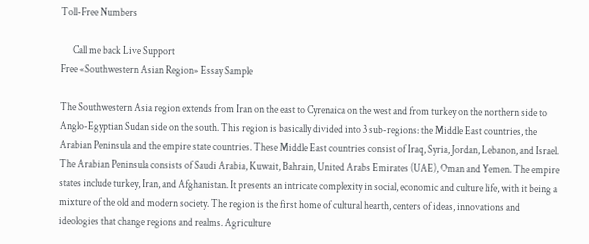Toll-Free Numbers

      Call me back Live Support
Free «Southwestern Asian Region» Essay Sample

The Southwestern Asia region extends from Iran on the east to Cyrenaica on the west and from turkey on the northern side to Anglo-Egyptian Sudan side on the south. This region is basically divided into 3 sub-regions: the Middle East countries, the Arabian Peninsula and the empire state countries. These Middle East countries consist of Iraq, Syria, Jordan, Lebanon, and Israel. The Arabian Peninsula consists of Saudi Arabia, Kuwait, Bahrain, United Arabs Emirates (UAE), Oman and Yemen. The empire states include turkey, Iran, and Afghanistan. It presents an intricate complexity in social, economic and culture life, with it being a mixture of the old and modern society. The region is the first home of cultural hearth, centers of ideas, innovations and ideologies that change regions and realms. Agriculture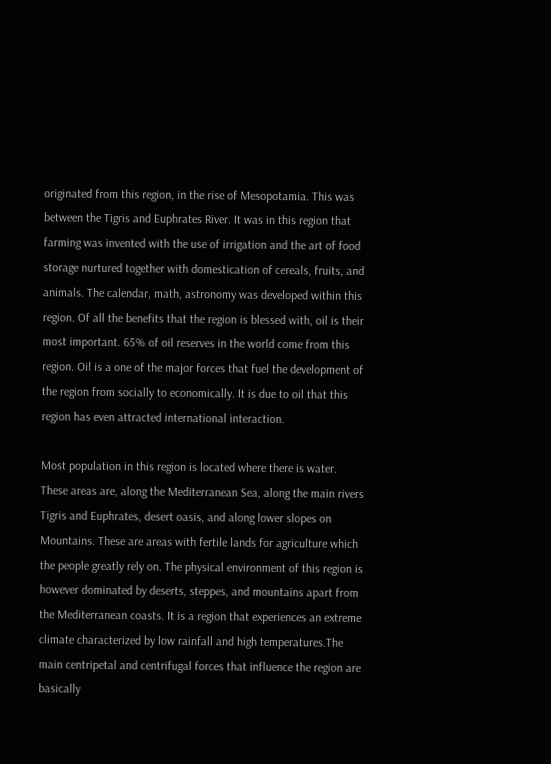originated from this region, in the rise of Mesopotamia. This was between the Tigris and Euphrates River. It was in this region that farming was invented with the use of irrigation and the art of food storage nurtured together with domestication of cereals, fruits, and animals. The calendar, math, astronomy was developed within this region. Of all the benefits that the region is blessed with, oil is their most important. 65% of oil reserves in the world come from this region. Oil is a one of the major forces that fuel the development of the region from socially to economically. It is due to oil that this region has even attracted international interaction.

Most population in this region is located where there is water. These areas are, along the Mediterranean Sea, along the main rivers Tigris and Euphrates, desert oasis, and along lower slopes on Mountains. These are areas with fertile lands for agriculture which the people greatly rely on. The physical environment of this region is however dominated by deserts, steppes, and mountains apart from the Mediterranean coasts. It is a region that experiences an extreme climate characterized by low rainfall and high temperatures.The main centripetal and centrifugal forces that influence the region are basically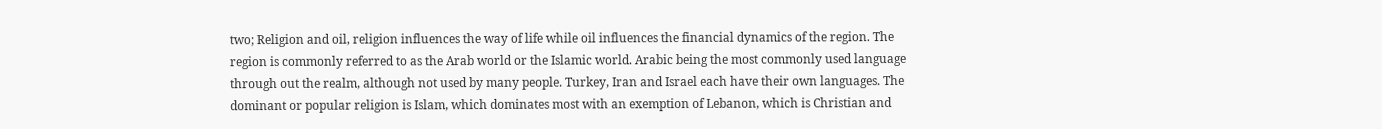two; Religion and oil, religion influences the way of life while oil influences the financial dynamics of the region. The region is commonly referred to as the Arab world or the Islamic world. Arabic being the most commonly used language through out the realm, although not used by many people. Turkey, Iran and Israel each have their own languages. The dominant or popular religion is Islam, which dominates most with an exemption of Lebanon, which is Christian and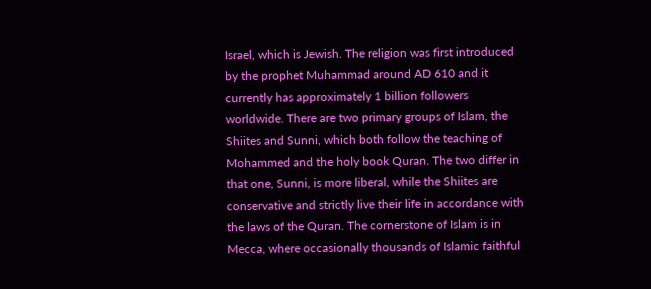Israel, which is Jewish. The religion was first introduced by the prophet Muhammad around AD 610 and it currently has approximately 1 billion followers worldwide. There are two primary groups of Islam, the Shiites and Sunni, which both follow the teaching of Mohammed and the holy book Quran. The two differ in that one, Sunni, is more liberal, while the Shiites are conservative and strictly live their life in accordance with the laws of the Quran. The cornerstone of Islam is in Mecca, where occasionally thousands of Islamic faithful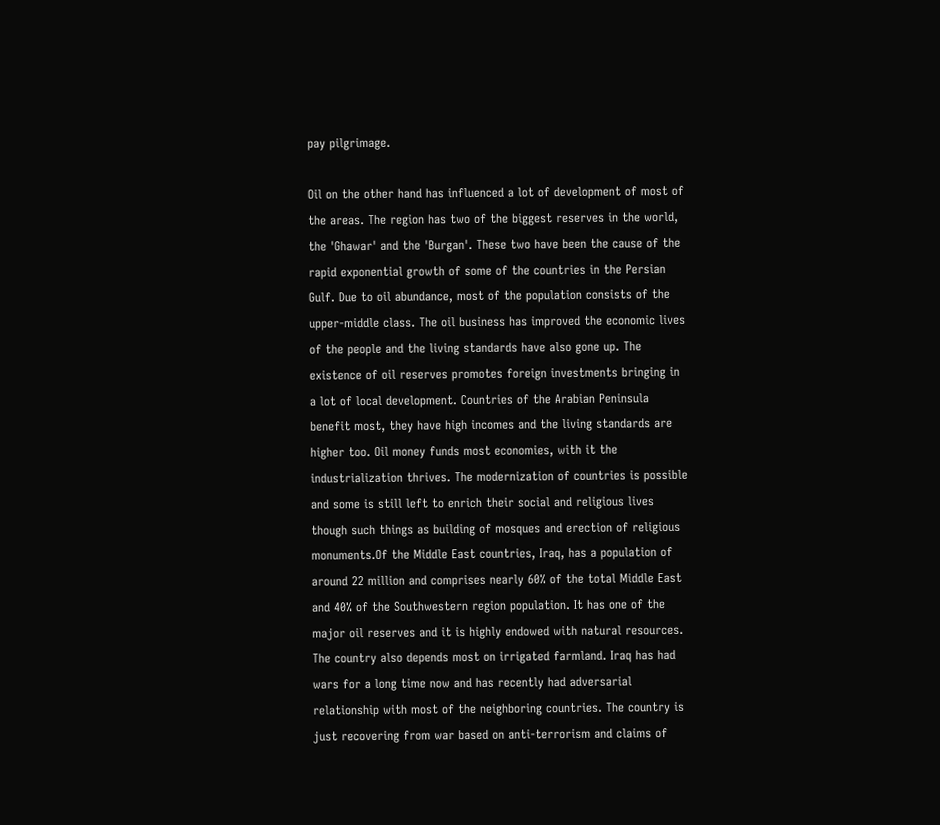pay pilgrimage.

Oil on the other hand has influenced a lot of development of most of the areas. The region has two of the biggest reserves in the world, the 'Ghawar' and the 'Burgan'. These two have been the cause of the rapid exponential growth of some of the countries in the Persian Gulf. Due to oil abundance, most of the population consists of the upper-middle class. The oil business has improved the economic lives of the people and the living standards have also gone up. The existence of oil reserves promotes foreign investments bringing in a lot of local development. Countries of the Arabian Peninsula benefit most, they have high incomes and the living standards are higher too. Oil money funds most economies, with it the industrialization thrives. The modernization of countries is possible and some is still left to enrich their social and religious lives though such things as building of mosques and erection of religious monuments.Of the Middle East countries, Iraq, has a population of around 22 million and comprises nearly 60% of the total Middle East and 40% of the Southwestern region population. It has one of the major oil reserves and it is highly endowed with natural resources. The country also depends most on irrigated farmland. Iraq has had wars for a long time now and has recently had adversarial relationship with most of the neighboring countries. The country is just recovering from war based on anti-terrorism and claims of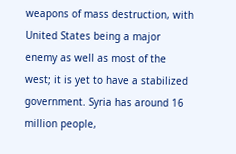weapons of mass destruction, with United States being a major enemy as well as most of the west; it is yet to have a stabilized government. Syria has around 16 million people,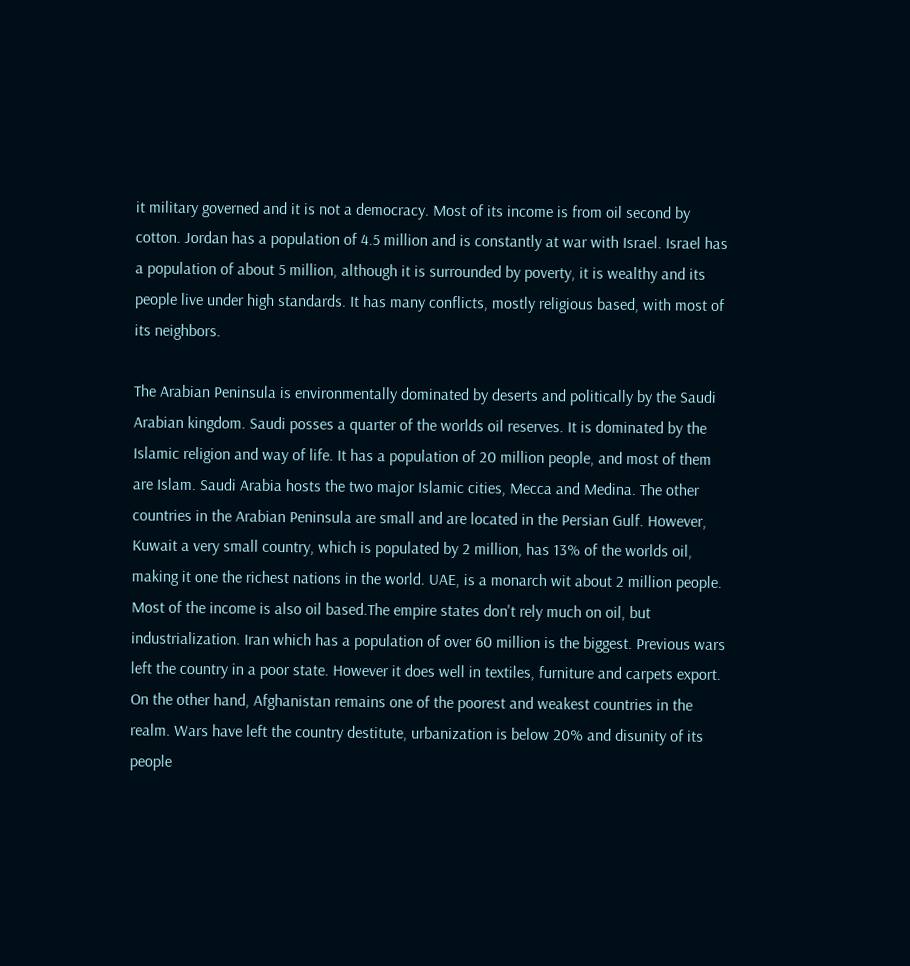it military governed and it is not a democracy. Most of its income is from oil second by cotton. Jordan has a population of 4.5 million and is constantly at war with Israel. Israel has a population of about 5 million, although it is surrounded by poverty, it is wealthy and its people live under high standards. It has many conflicts, mostly religious based, with most of its neighbors.

The Arabian Peninsula is environmentally dominated by deserts and politically by the Saudi Arabian kingdom. Saudi posses a quarter of the worlds oil reserves. It is dominated by the Islamic religion and way of life. It has a population of 20 million people, and most of them are Islam. Saudi Arabia hosts the two major Islamic cities, Mecca and Medina. The other countries in the Arabian Peninsula are small and are located in the Persian Gulf. However, Kuwait a very small country, which is populated by 2 million, has 13% of the worlds oil, making it one the richest nations in the world. UAE, is a monarch wit about 2 million people. Most of the income is also oil based.The empire states don't rely much on oil, but industrialization. Iran which has a population of over 60 million is the biggest. Previous wars left the country in a poor state. However it does well in textiles, furniture and carpets export. On the other hand, Afghanistan remains one of the poorest and weakest countries in the realm. Wars have left the country destitute, urbanization is below 20% and disunity of its people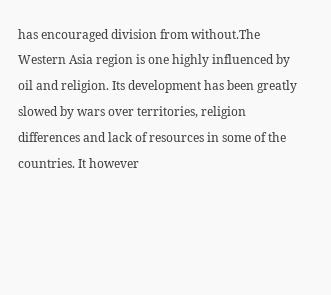has encouraged division from without.The Western Asia region is one highly influenced by oil and religion. Its development has been greatly slowed by wars over territories, religion differences and lack of resources in some of the countries. It however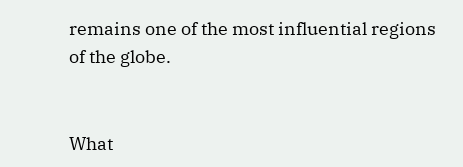remains one of the most influential regions of the globe.


What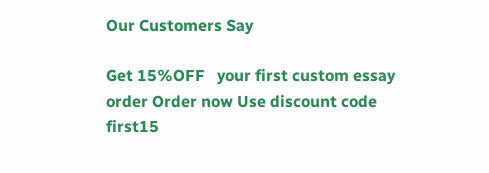Our Customers Say

Get 15%OFF   your first custom essay order Order now Use discount code first15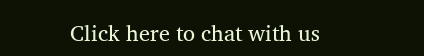Click here to chat with us